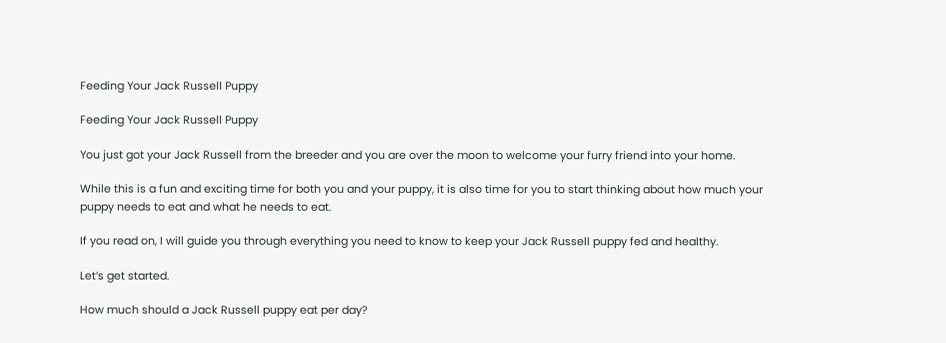Feeding Your Jack Russell Puppy

Feeding Your Jack Russell Puppy

You just got your Jack Russell from the breeder and you are over the moon to welcome your furry friend into your home.

While this is a fun and exciting time for both you and your puppy, it is also time for you to start thinking about how much your puppy needs to eat and what he needs to eat.

If you read on, I will guide you through everything you need to know to keep your Jack Russell puppy fed and healthy.

Let’s get started.

How much should a Jack Russell puppy eat per day?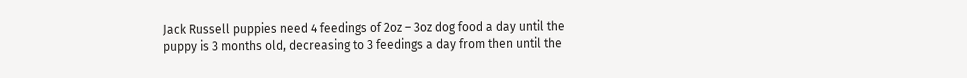Jack Russell puppies need 4 feedings of 2oz – 3oz dog food a day until the puppy is 3 months old, decreasing to 3 feedings a day from then until the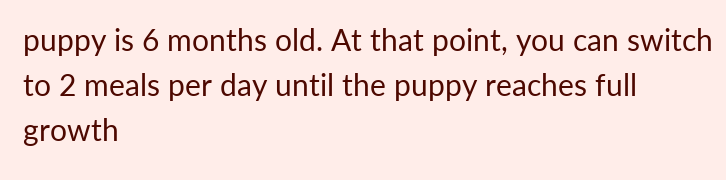puppy is 6 months old. At that point, you can switch to 2 meals per day until the puppy reaches full growth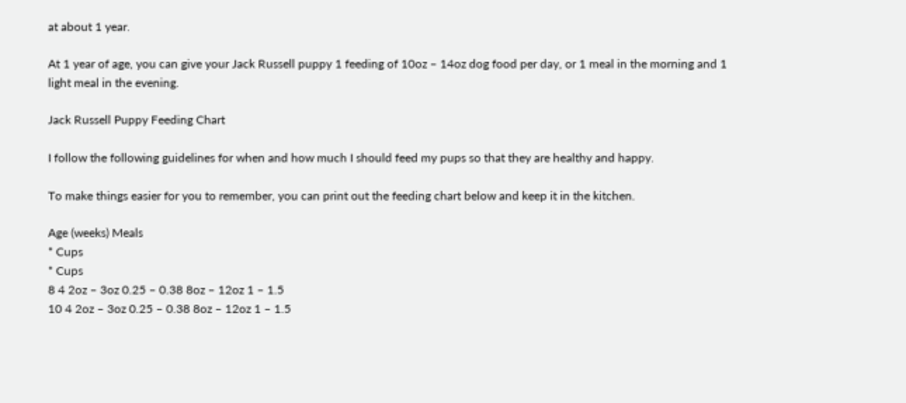at about 1 year.

At 1 year of age, you can give your Jack Russell puppy 1 feeding of 10oz – 14oz dog food per day, or 1 meal in the morning and 1 light meal in the evening.

Jack Russell Puppy Feeding Chart

I follow the following guidelines for when and how much I should feed my pups so that they are healthy and happy.

To make things easier for you to remember, you can print out the feeding chart below and keep it in the kitchen.

Age (weeks) Meals
* Cups
* Cups
8 4 2oz – 3oz 0.25 – 0.38 8oz – 12oz 1 – 1.5
10 4 2oz – 3oz 0.25 – 0.38 8oz – 12oz 1 – 1.5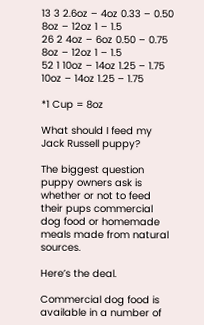13 3 2.6oz – 4oz 0.33 – 0.50 8oz – 12oz 1 – 1.5
26 2 4oz – 6oz 0.50 – 0.75 8oz – 12oz 1 – 1.5
52 1 10oz – 14oz 1.25 – 1.75 10oz – 14oz 1.25 – 1.75

*1 Cup = 8oz

What should I feed my Jack Russell puppy?

The biggest question puppy owners ask is whether or not to feed their pups commercial dog food or homemade meals made from natural sources.

Here’s the deal.

Commercial dog food is available in a number of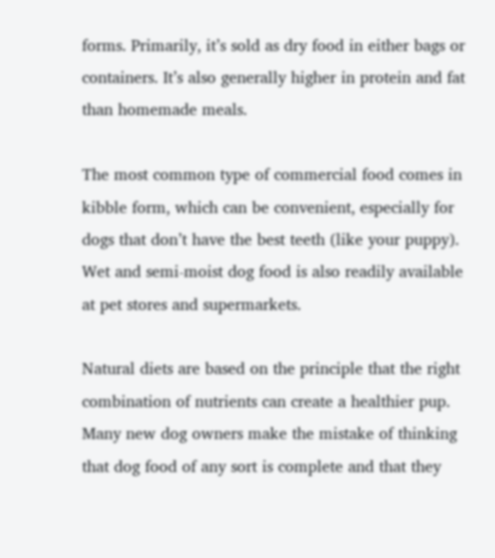forms. Primarily, it’s sold as dry food in either bags or containers. It’s also generally higher in protein and fat than homemade meals.

The most common type of commercial food comes in kibble form, which can be convenient, especially for dogs that don’t have the best teeth (like your puppy). Wet and semi-moist dog food is also readily available at pet stores and supermarkets.

Natural diets are based on the principle that the right combination of nutrients can create a healthier pup. Many new dog owners make the mistake of thinking that dog food of any sort is complete and that they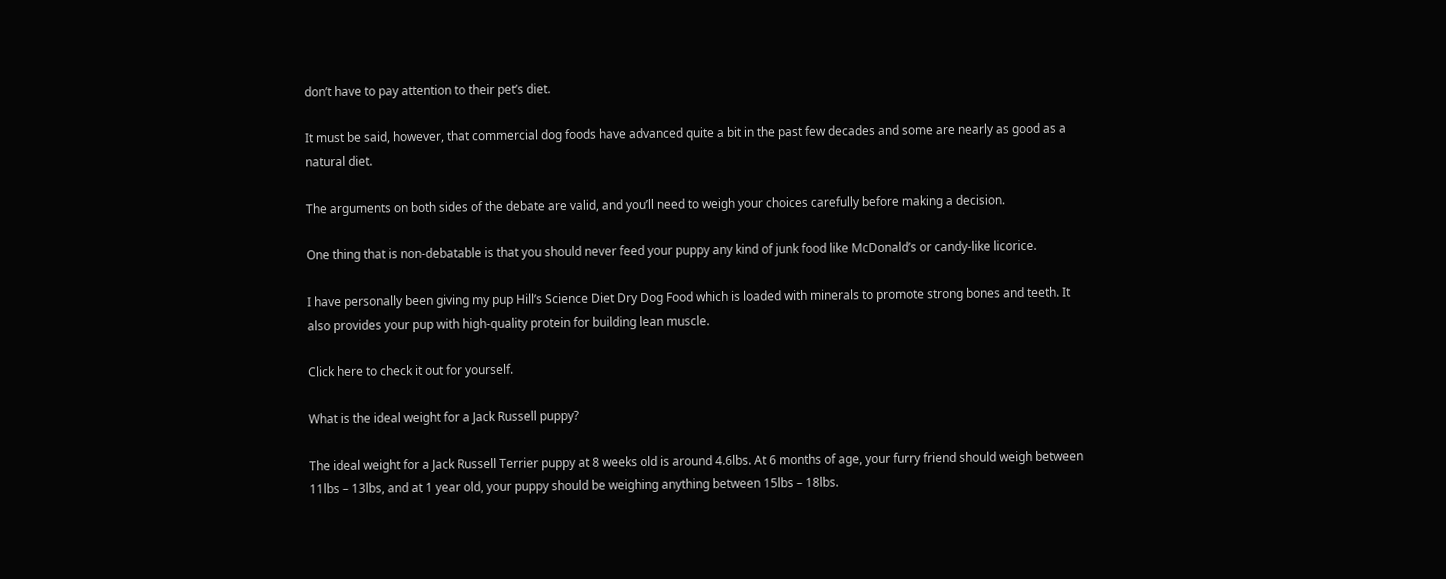don’t have to pay attention to their pet’s diet.

It must be said, however, that commercial dog foods have advanced quite a bit in the past few decades and some are nearly as good as a natural diet.

The arguments on both sides of the debate are valid, and you’ll need to weigh your choices carefully before making a decision.

One thing that is non-debatable is that you should never feed your puppy any kind of junk food like McDonald’s or candy-like licorice.

I have personally been giving my pup Hill’s Science Diet Dry Dog Food which is loaded with minerals to promote strong bones and teeth. It also provides your pup with high-quality protein for building lean muscle.

Click here to check it out for yourself.

What is the ideal weight for a Jack Russell puppy?

The ideal weight for a Jack Russell Terrier puppy at 8 weeks old is around 4.6lbs. At 6 months of age, your furry friend should weigh between 11lbs – 13lbs, and at 1 year old, your puppy should be weighing anything between 15lbs – 18lbs.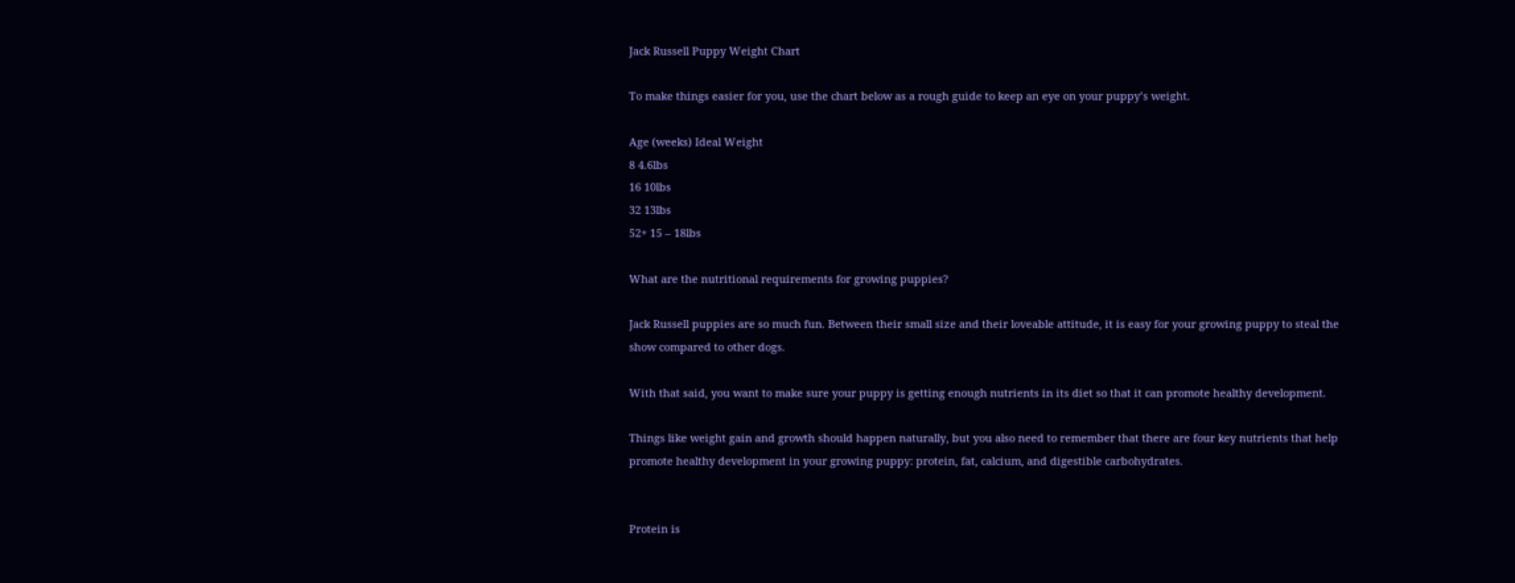Jack Russell Puppy Weight Chart

To make things easier for you, use the chart below as a rough guide to keep an eye on your puppy’s weight.

Age (weeks) Ideal Weight
8 4.6lbs
16 10lbs
32 13lbs
52+ 15 – 18lbs

What are the nutritional requirements for growing puppies?

Jack Russell puppies are so much fun. Between their small size and their loveable attitude, it is easy for your growing puppy to steal the show compared to other dogs.

With that said, you want to make sure your puppy is getting enough nutrients in its diet so that it can promote healthy development.

Things like weight gain and growth should happen naturally, but you also need to remember that there are four key nutrients that help promote healthy development in your growing puppy: protein, fat, calcium, and digestible carbohydrates.


Protein is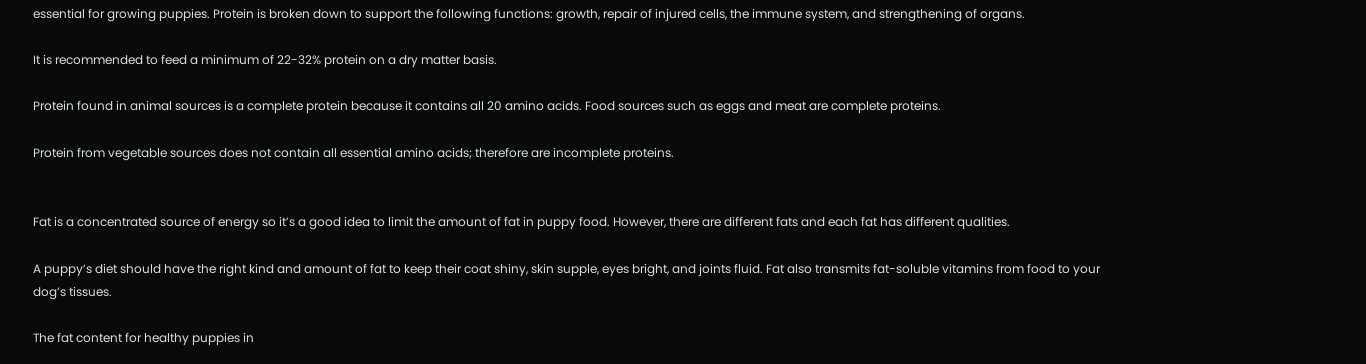essential for growing puppies. Protein is broken down to support the following functions: growth, repair of injured cells, the immune system, and strengthening of organs.

It is recommended to feed a minimum of 22-32% protein on a dry matter basis.

Protein found in animal sources is a complete protein because it contains all 20 amino acids. Food sources such as eggs and meat are complete proteins.

Protein from vegetable sources does not contain all essential amino acids; therefore are incomplete proteins.


Fat is a concentrated source of energy so it’s a good idea to limit the amount of fat in puppy food. However, there are different fats and each fat has different qualities.

A puppy’s diet should have the right kind and amount of fat to keep their coat shiny, skin supple, eyes bright, and joints fluid. Fat also transmits fat-soluble vitamins from food to your dog’s tissues.

The fat content for healthy puppies in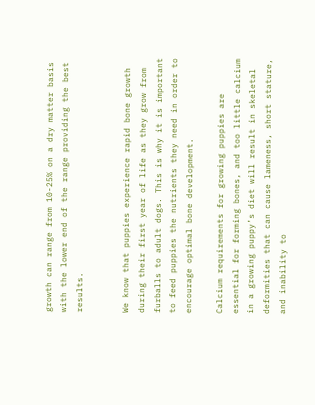growth can range from 10-25% on a dry matter basis with the lower end of the range providing the best results.


We know that puppies experience rapid bone growth during their first year of life as they grow from furballs to adult dogs. This is why it is important to feed puppies the nutrients they need in order to encourage optimal bone development.

Calcium requirements for growing puppies are essential for forming bones, and too little calcium in a growing puppy’s diet will result in skeletal deformities that can cause lameness, short stature, and inability to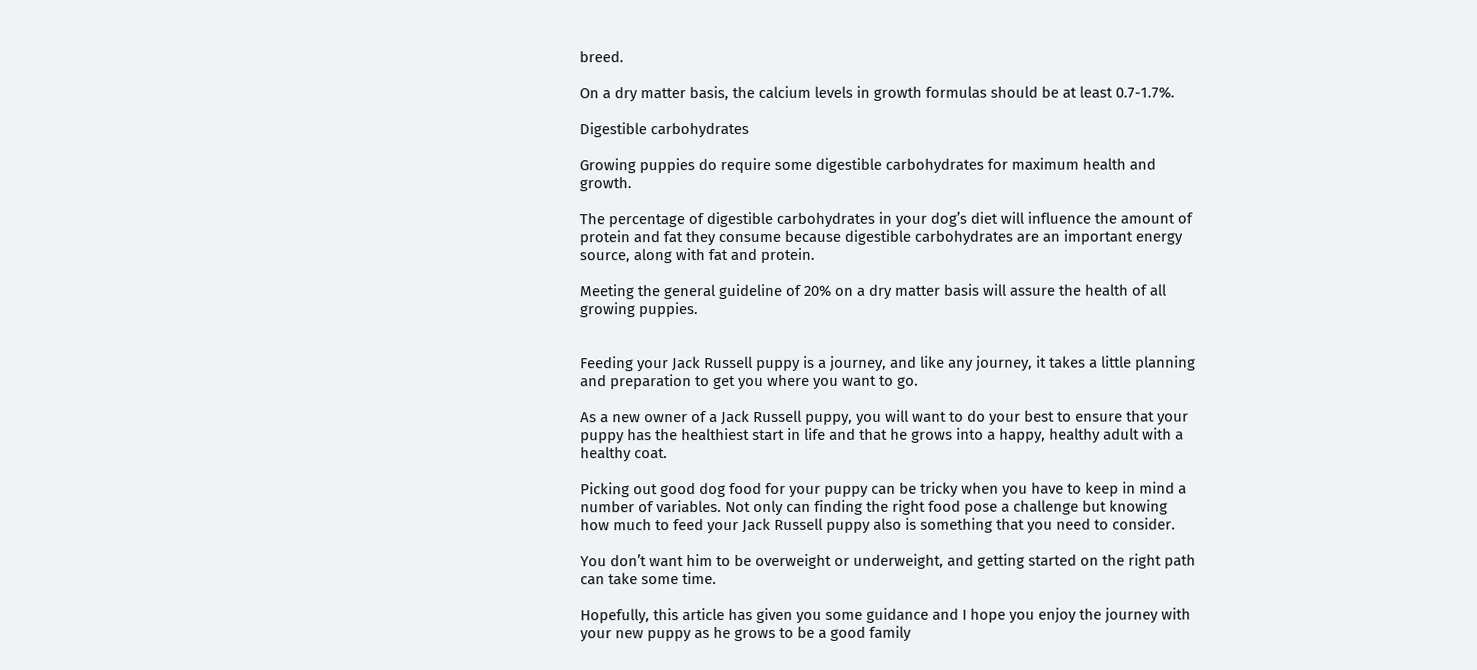breed.

On a dry matter basis, the calcium levels in growth formulas should be at least 0.7-1.7%.

Digestible carbohydrates

Growing puppies do require some digestible carbohydrates for maximum health and growth.

The percentage of digestible carbohydrates in your dog’s diet will influence the amount of protein and fat they consume because digestible carbohydrates are an important energy source, along with fat and protein.

Meeting the general guideline of 20% on a dry matter basis will assure the health of all growing puppies.


Feeding your Jack Russell puppy is a journey, and like any journey, it takes a little planning and preparation to get you where you want to go.

As a new owner of a Jack Russell puppy, you will want to do your best to ensure that your puppy has the healthiest start in life and that he grows into a happy, healthy adult with a healthy coat.

Picking out good dog food for your puppy can be tricky when you have to keep in mind a number of variables. Not only can finding the right food pose a challenge but knowing how much to feed your Jack Russell puppy also is something that you need to consider.

You don’t want him to be overweight or underweight, and getting started on the right path can take some time.

Hopefully, this article has given you some guidance and I hope you enjoy the journey with your new puppy as he grows to be a good family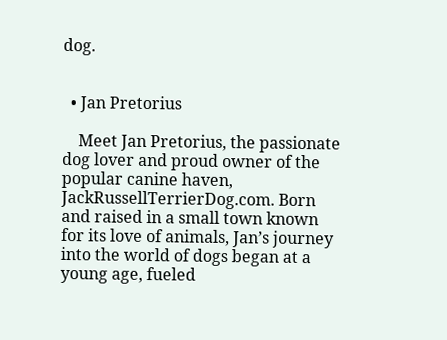dog.


  • Jan Pretorius

    Meet Jan Pretorius, the passionate dog lover and proud owner of the popular canine haven, JackRussellTerrierDog.com. Born and raised in a small town known for its love of animals, Jan’s journey into the world of dogs began at a young age, fueled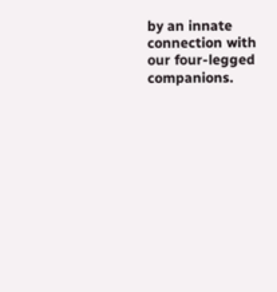by an innate connection with our four-legged companions.